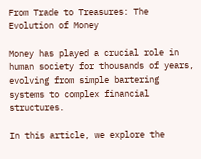From Trade to Treasures: The Evolution of Money

Money has played a crucial role in human society for thousands of years, evolving from simple bartering systems to complex financial structures.

In this article, we explore the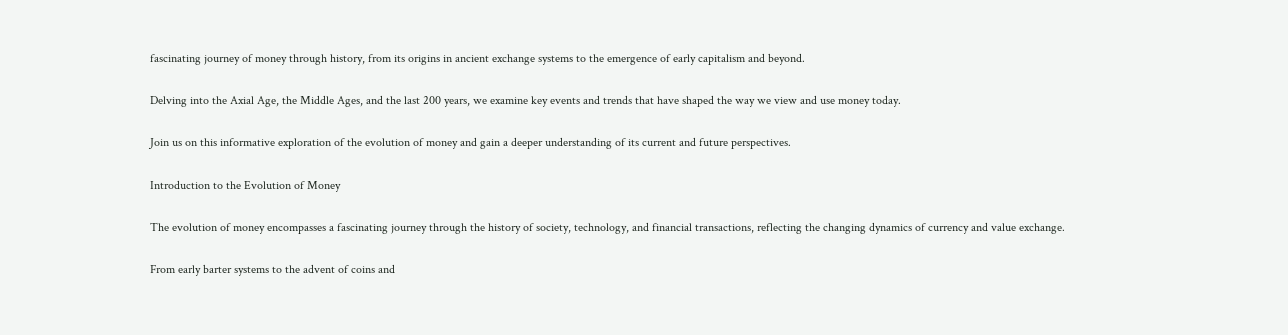fascinating journey of money through history, from its origins in ancient exchange systems to the emergence of early capitalism and beyond.

Delving into the Axial Age, the Middle Ages, and the last 200 years, we examine key events and trends that have shaped the way we view and use money today.

Join us on this informative exploration of the evolution of money and gain a deeper understanding of its current and future perspectives.

Introduction to the Evolution of Money

The evolution of money encompasses a fascinating journey through the history of society, technology, and financial transactions, reflecting the changing dynamics of currency and value exchange.

From early barter systems to the advent of coins and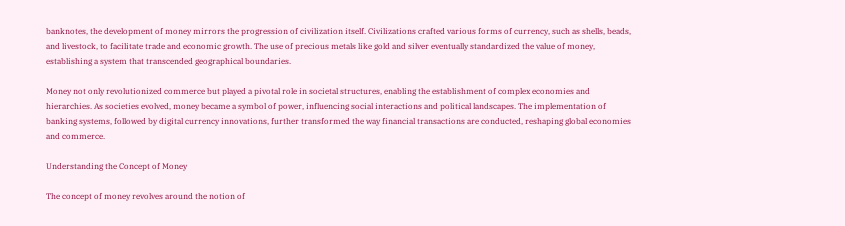banknotes, the development of money mirrors the progression of civilization itself. Civilizations crafted various forms of currency, such as shells, beads, and livestock, to facilitate trade and economic growth. The use of precious metals like gold and silver eventually standardized the value of money, establishing a system that transcended geographical boundaries.

Money not only revolutionized commerce but played a pivotal role in societal structures, enabling the establishment of complex economies and hierarchies. As societies evolved, money became a symbol of power, influencing social interactions and political landscapes. The implementation of banking systems, followed by digital currency innovations, further transformed the way financial transactions are conducted, reshaping global economies and commerce.

Understanding the Concept of Money

The concept of money revolves around the notion of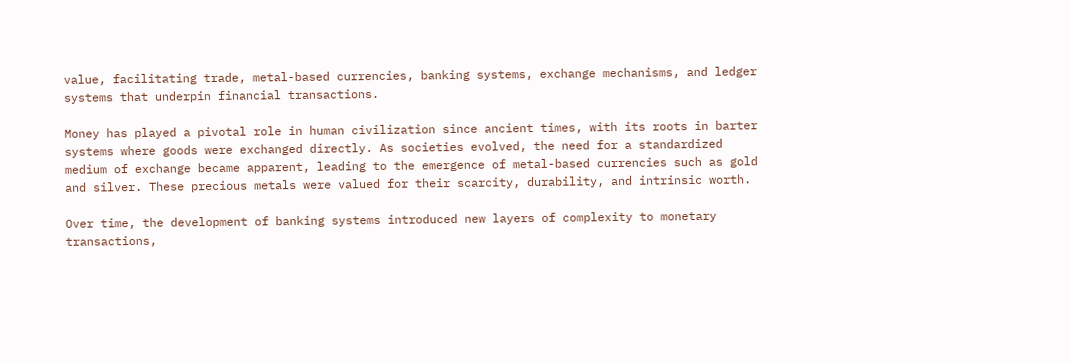value, facilitating trade, metal-based currencies, banking systems, exchange mechanisms, and ledger systems that underpin financial transactions.

Money has played a pivotal role in human civilization since ancient times, with its roots in barter systems where goods were exchanged directly. As societies evolved, the need for a standardized medium of exchange became apparent, leading to the emergence of metal-based currencies such as gold and silver. These precious metals were valued for their scarcity, durability, and intrinsic worth.

Over time, the development of banking systems introduced new layers of complexity to monetary transactions,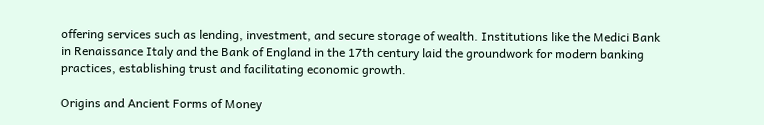offering services such as lending, investment, and secure storage of wealth. Institutions like the Medici Bank in Renaissance Italy and the Bank of England in the 17th century laid the groundwork for modern banking practices, establishing trust and facilitating economic growth.

Origins and Ancient Forms of Money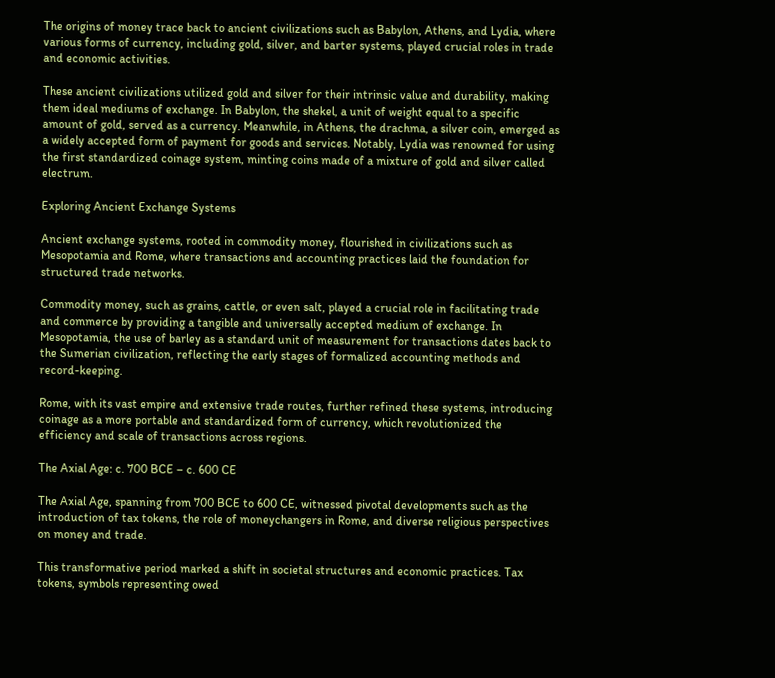The origins of money trace back to ancient civilizations such as Babylon, Athens, and Lydia, where various forms of currency, including gold, silver, and barter systems, played crucial roles in trade and economic activities.

These ancient civilizations utilized gold and silver for their intrinsic value and durability, making them ideal mediums of exchange. In Babylon, the shekel, a unit of weight equal to a specific amount of gold, served as a currency. Meanwhile, in Athens, the drachma, a silver coin, emerged as a widely accepted form of payment for goods and services. Notably, Lydia was renowned for using the first standardized coinage system, minting coins made of a mixture of gold and silver called electrum.

Exploring Ancient Exchange Systems

Ancient exchange systems, rooted in commodity money, flourished in civilizations such as Mesopotamia and Rome, where transactions and accounting practices laid the foundation for structured trade networks.

Commodity money, such as grains, cattle, or even salt, played a crucial role in facilitating trade and commerce by providing a tangible and universally accepted medium of exchange. In Mesopotamia, the use of barley as a standard unit of measurement for transactions dates back to the Sumerian civilization, reflecting the early stages of formalized accounting methods and record-keeping.

Rome, with its vast empire and extensive trade routes, further refined these systems, introducing coinage as a more portable and standardized form of currency, which revolutionized the efficiency and scale of transactions across regions.

The Axial Age: c. 700 BCE – c. 600 CE

The Axial Age, spanning from 700 BCE to 600 CE, witnessed pivotal developments such as the introduction of tax tokens, the role of moneychangers in Rome, and diverse religious perspectives on money and trade.

This transformative period marked a shift in societal structures and economic practices. Tax tokens, symbols representing owed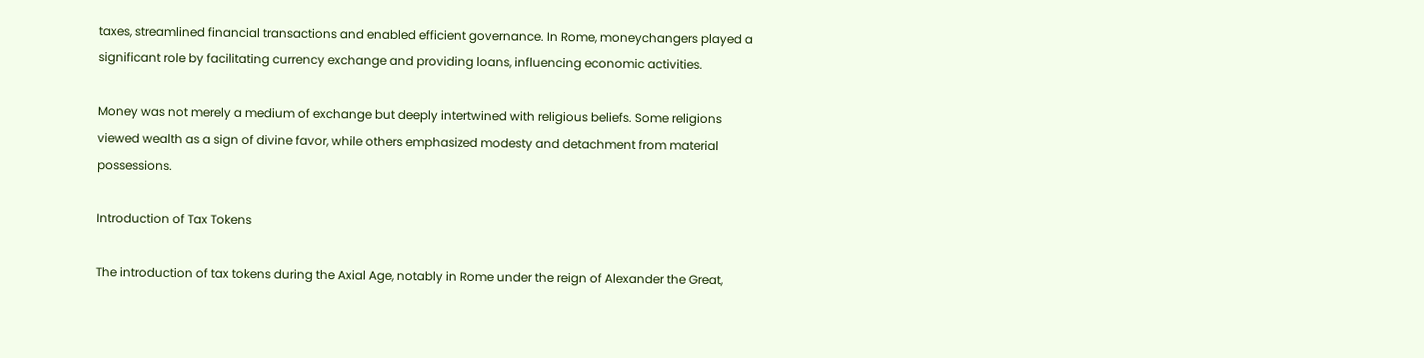taxes, streamlined financial transactions and enabled efficient governance. In Rome, moneychangers played a significant role by facilitating currency exchange and providing loans, influencing economic activities.

Money was not merely a medium of exchange but deeply intertwined with religious beliefs. Some religions viewed wealth as a sign of divine favor, while others emphasized modesty and detachment from material possessions.

Introduction of Tax Tokens

The introduction of tax tokens during the Axial Age, notably in Rome under the reign of Alexander the Great,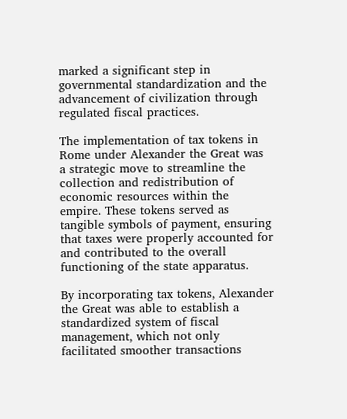marked a significant step in governmental standardization and the advancement of civilization through regulated fiscal practices.

The implementation of tax tokens in Rome under Alexander the Great was a strategic move to streamline the collection and redistribution of economic resources within the empire. These tokens served as tangible symbols of payment, ensuring that taxes were properly accounted for and contributed to the overall functioning of the state apparatus.

By incorporating tax tokens, Alexander the Great was able to establish a standardized system of fiscal management, which not only facilitated smoother transactions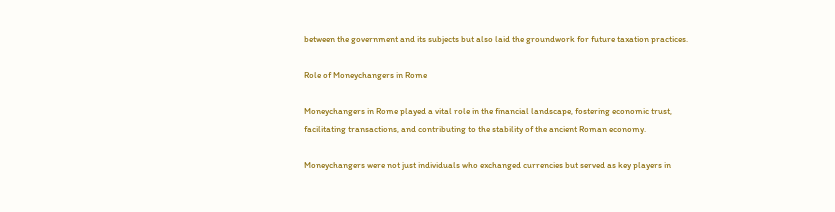between the government and its subjects but also laid the groundwork for future taxation practices.

Role of Moneychangers in Rome

Moneychangers in Rome played a vital role in the financial landscape, fostering economic trust, facilitating transactions, and contributing to the stability of the ancient Roman economy.

Moneychangers were not just individuals who exchanged currencies but served as key players in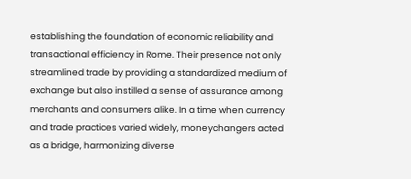establishing the foundation of economic reliability and transactional efficiency in Rome. Their presence not only streamlined trade by providing a standardized medium of exchange but also instilled a sense of assurance among merchants and consumers alike. In a time when currency and trade practices varied widely, moneychangers acted as a bridge, harmonizing diverse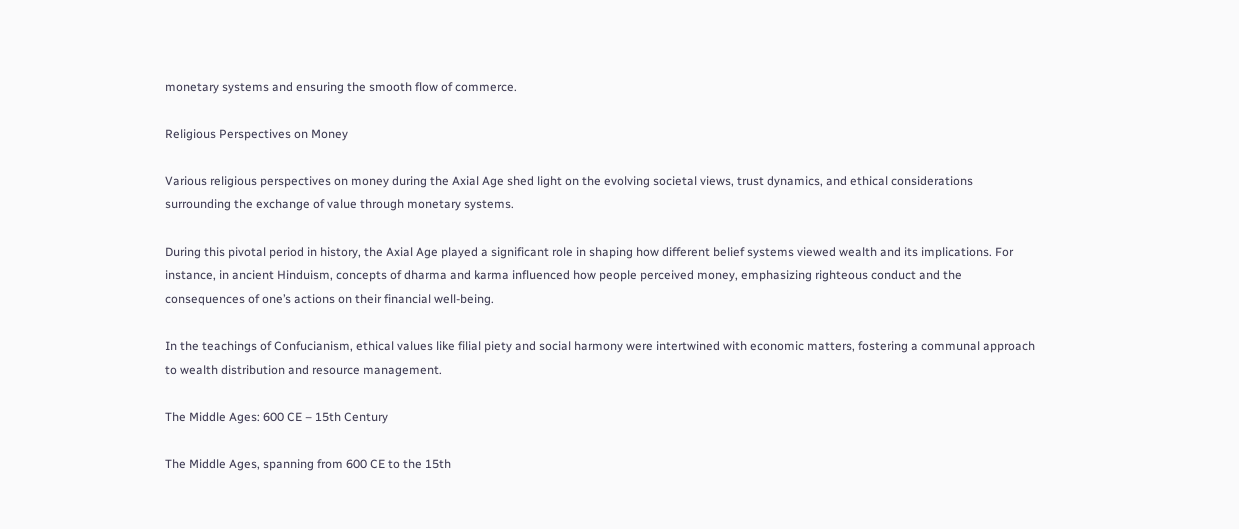monetary systems and ensuring the smooth flow of commerce.

Religious Perspectives on Money

Various religious perspectives on money during the Axial Age shed light on the evolving societal views, trust dynamics, and ethical considerations surrounding the exchange of value through monetary systems.

During this pivotal period in history, the Axial Age played a significant role in shaping how different belief systems viewed wealth and its implications. For instance, in ancient Hinduism, concepts of dharma and karma influenced how people perceived money, emphasizing righteous conduct and the consequences of one’s actions on their financial well-being.

In the teachings of Confucianism, ethical values like filial piety and social harmony were intertwined with economic matters, fostering a communal approach to wealth distribution and resource management.

The Middle Ages: 600 CE – 15th Century

The Middle Ages, spanning from 600 CE to the 15th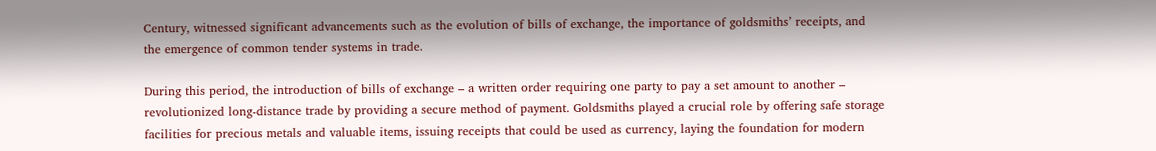Century, witnessed significant advancements such as the evolution of bills of exchange, the importance of goldsmiths’ receipts, and the emergence of common tender systems in trade.

During this period, the introduction of bills of exchange – a written order requiring one party to pay a set amount to another – revolutionized long-distance trade by providing a secure method of payment. Goldsmiths played a crucial role by offering safe storage facilities for precious metals and valuable items, issuing receipts that could be used as currency, laying the foundation for modern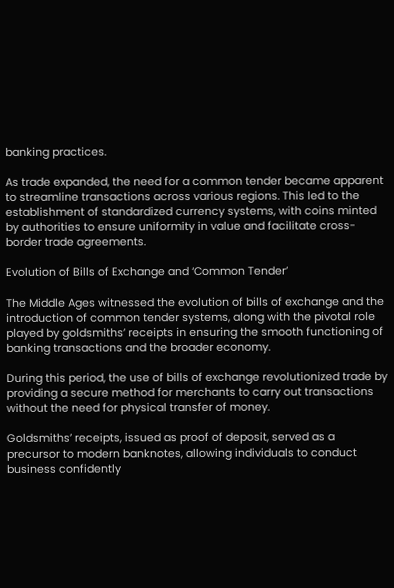banking practices.

As trade expanded, the need for a common tender became apparent to streamline transactions across various regions. This led to the establishment of standardized currency systems, with coins minted by authorities to ensure uniformity in value and facilitate cross-border trade agreements.

Evolution of Bills of Exchange and ‘Common Tender’

The Middle Ages witnessed the evolution of bills of exchange and the introduction of common tender systems, along with the pivotal role played by goldsmiths’ receipts in ensuring the smooth functioning of banking transactions and the broader economy.

During this period, the use of bills of exchange revolutionized trade by providing a secure method for merchants to carry out transactions without the need for physical transfer of money.

Goldsmiths’ receipts, issued as proof of deposit, served as a precursor to modern banknotes, allowing individuals to conduct business confidently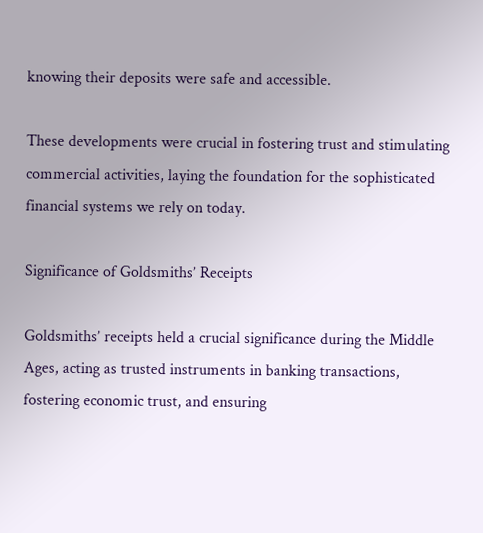knowing their deposits were safe and accessible.

These developments were crucial in fostering trust and stimulating commercial activities, laying the foundation for the sophisticated financial systems we rely on today.

Significance of Goldsmiths’ Receipts

Goldsmiths’ receipts held a crucial significance during the Middle Ages, acting as trusted instruments in banking transactions, fostering economic trust, and ensuring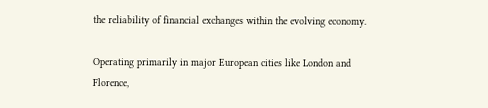the reliability of financial exchanges within the evolving economy.

Operating primarily in major European cities like London and Florence,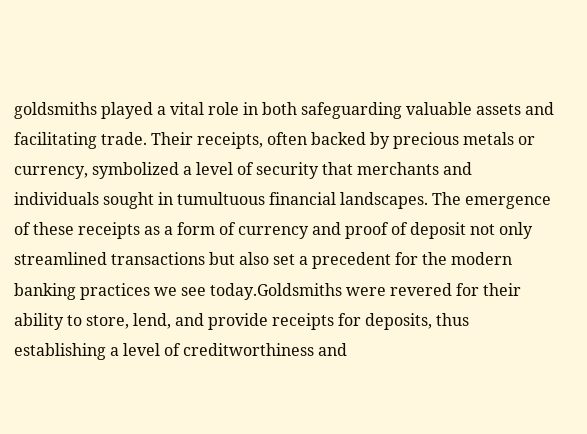goldsmiths played a vital role in both safeguarding valuable assets and facilitating trade. Their receipts, often backed by precious metals or currency, symbolized a level of security that merchants and individuals sought in tumultuous financial landscapes. The emergence of these receipts as a form of currency and proof of deposit not only streamlined transactions but also set a precedent for the modern banking practices we see today.Goldsmiths were revered for their ability to store, lend, and provide receipts for deposits, thus establishing a level of creditworthiness and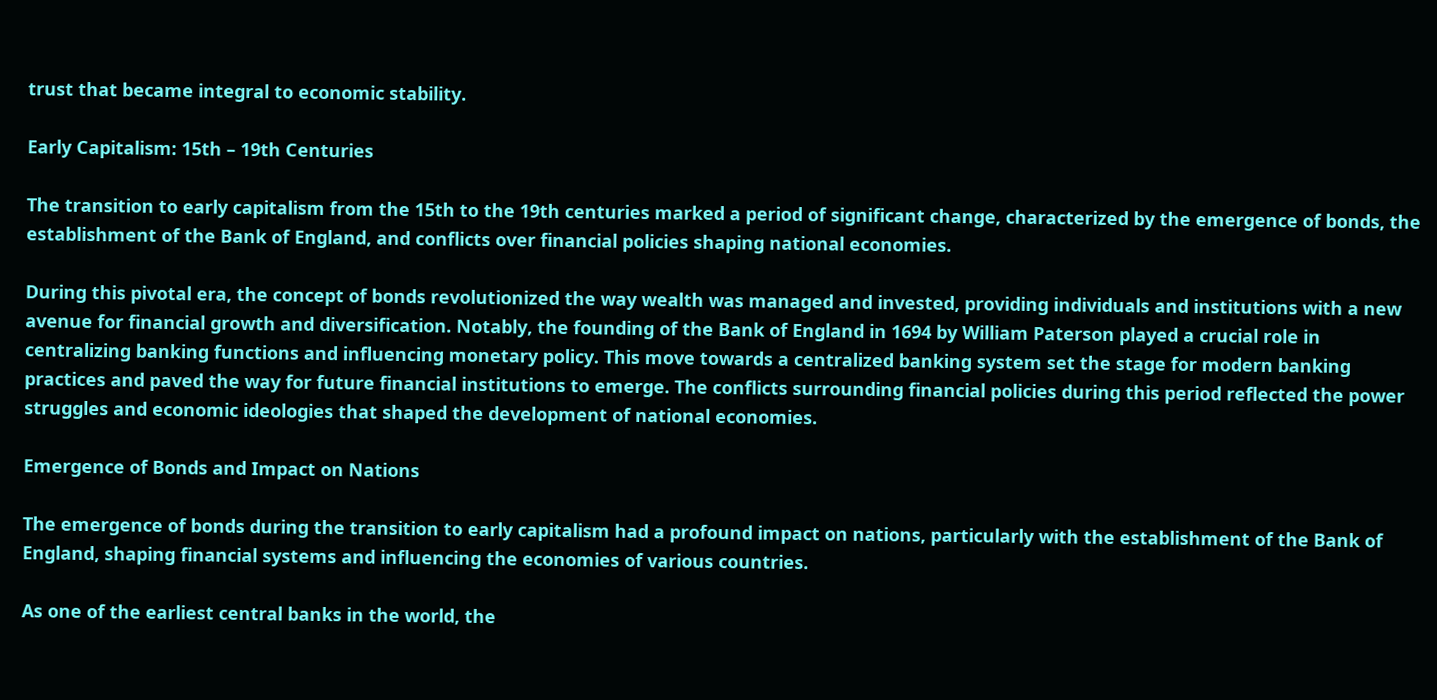trust that became integral to economic stability.

Early Capitalism: 15th – 19th Centuries

The transition to early capitalism from the 15th to the 19th centuries marked a period of significant change, characterized by the emergence of bonds, the establishment of the Bank of England, and conflicts over financial policies shaping national economies.

During this pivotal era, the concept of bonds revolutionized the way wealth was managed and invested, providing individuals and institutions with a new avenue for financial growth and diversification. Notably, the founding of the Bank of England in 1694 by William Paterson played a crucial role in centralizing banking functions and influencing monetary policy. This move towards a centralized banking system set the stage for modern banking practices and paved the way for future financial institutions to emerge. The conflicts surrounding financial policies during this period reflected the power struggles and economic ideologies that shaped the development of national economies.

Emergence of Bonds and Impact on Nations

The emergence of bonds during the transition to early capitalism had a profound impact on nations, particularly with the establishment of the Bank of England, shaping financial systems and influencing the economies of various countries.

As one of the earliest central banks in the world, the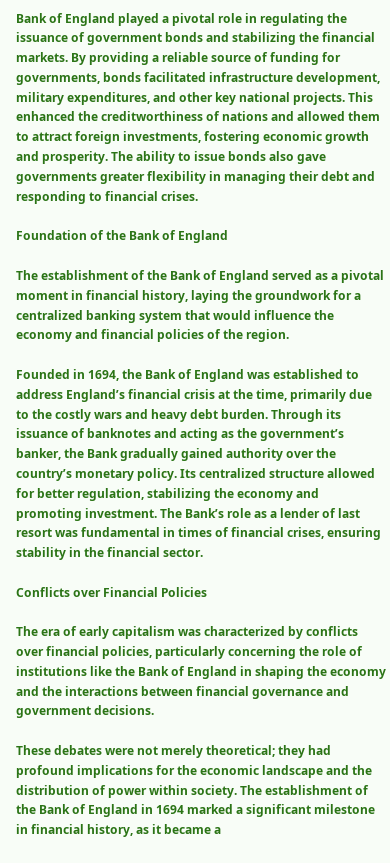Bank of England played a pivotal role in regulating the issuance of government bonds and stabilizing the financial markets. By providing a reliable source of funding for governments, bonds facilitated infrastructure development, military expenditures, and other key national projects. This enhanced the creditworthiness of nations and allowed them to attract foreign investments, fostering economic growth and prosperity. The ability to issue bonds also gave governments greater flexibility in managing their debt and responding to financial crises.

Foundation of the Bank of England

The establishment of the Bank of England served as a pivotal moment in financial history, laying the groundwork for a centralized banking system that would influence the economy and financial policies of the region.

Founded in 1694, the Bank of England was established to address England’s financial crisis at the time, primarily due to the costly wars and heavy debt burden. Through its issuance of banknotes and acting as the government’s banker, the Bank gradually gained authority over the country’s monetary policy. Its centralized structure allowed for better regulation, stabilizing the economy and promoting investment. The Bank’s role as a lender of last resort was fundamental in times of financial crises, ensuring stability in the financial sector.

Conflicts over Financial Policies

The era of early capitalism was characterized by conflicts over financial policies, particularly concerning the role of institutions like the Bank of England in shaping the economy and the interactions between financial governance and government decisions.

These debates were not merely theoretical; they had profound implications for the economic landscape and the distribution of power within society. The establishment of the Bank of England in 1694 marked a significant milestone in financial history, as it became a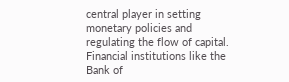central player in setting monetary policies and regulating the flow of capital. Financial institutions like the Bank of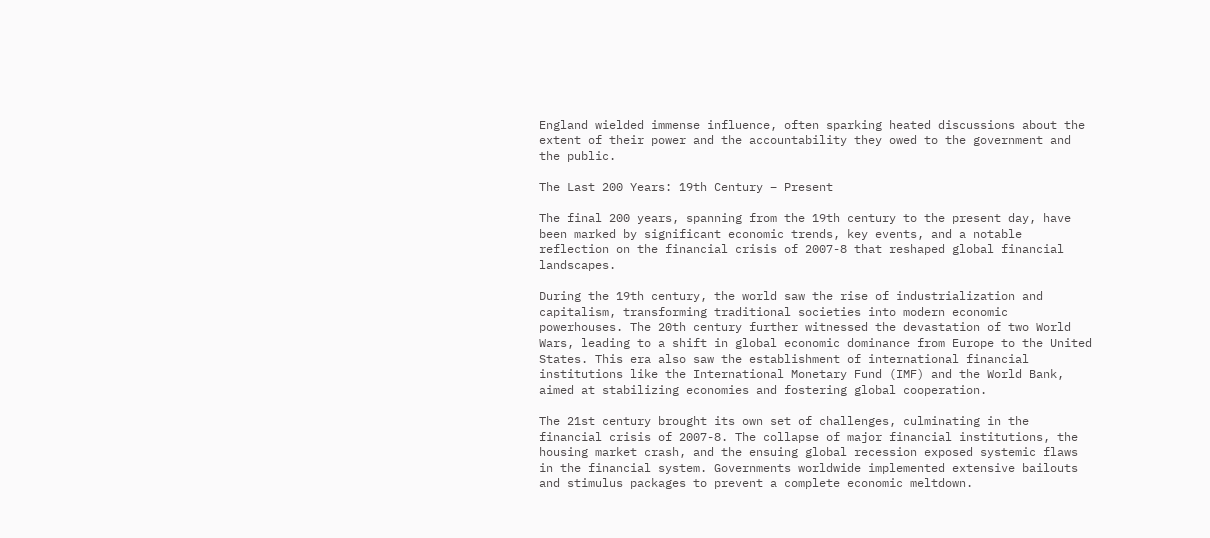England wielded immense influence, often sparking heated discussions about the extent of their power and the accountability they owed to the government and the public.

The Last 200 Years: 19th Century – Present

The final 200 years, spanning from the 19th century to the present day, have been marked by significant economic trends, key events, and a notable reflection on the financial crisis of 2007-8 that reshaped global financial landscapes.

During the 19th century, the world saw the rise of industrialization and capitalism, transforming traditional societies into modern economic powerhouses. The 20th century further witnessed the devastation of two World Wars, leading to a shift in global economic dominance from Europe to the United States. This era also saw the establishment of international financial institutions like the International Monetary Fund (IMF) and the World Bank, aimed at stabilizing economies and fostering global cooperation.

The 21st century brought its own set of challenges, culminating in the financial crisis of 2007-8. The collapse of major financial institutions, the housing market crash, and the ensuing global recession exposed systemic flaws in the financial system. Governments worldwide implemented extensive bailouts and stimulus packages to prevent a complete economic meltdown.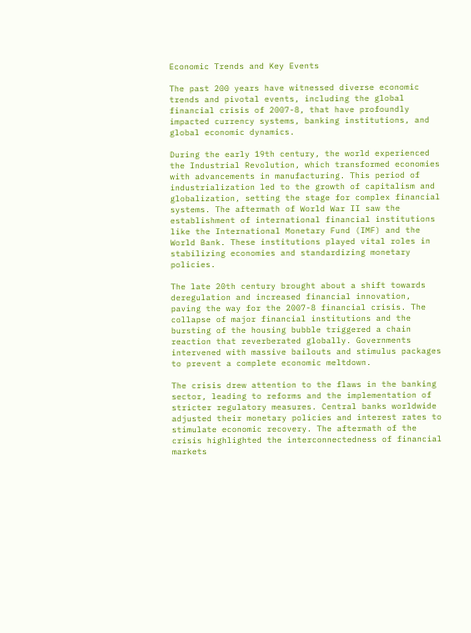Economic Trends and Key Events

The past 200 years have witnessed diverse economic trends and pivotal events, including the global financial crisis of 2007-8, that have profoundly impacted currency systems, banking institutions, and global economic dynamics.

During the early 19th century, the world experienced the Industrial Revolution, which transformed economies with advancements in manufacturing. This period of industrialization led to the growth of capitalism and globalization, setting the stage for complex financial systems. The aftermath of World War II saw the establishment of international financial institutions like the International Monetary Fund (IMF) and the World Bank. These institutions played vital roles in stabilizing economies and standardizing monetary policies.

The late 20th century brought about a shift towards deregulation and increased financial innovation, paving the way for the 2007-8 financial crisis. The collapse of major financial institutions and the bursting of the housing bubble triggered a chain reaction that reverberated globally. Governments intervened with massive bailouts and stimulus packages to prevent a complete economic meltdown.

The crisis drew attention to the flaws in the banking sector, leading to reforms and the implementation of stricter regulatory measures. Central banks worldwide adjusted their monetary policies and interest rates to stimulate economic recovery. The aftermath of the crisis highlighted the interconnectedness of financial markets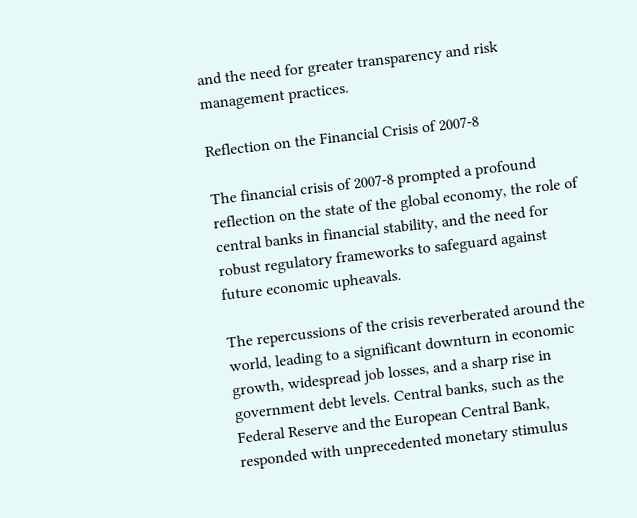and the need for greater transparency and risk management practices.

Reflection on the Financial Crisis of 2007-8

The financial crisis of 2007-8 prompted a profound reflection on the state of the global economy, the role of central banks in financial stability, and the need for robust regulatory frameworks to safeguard against future economic upheavals.

The repercussions of the crisis reverberated around the world, leading to a significant downturn in economic growth, widespread job losses, and a sharp rise in government debt levels. Central banks, such as the Federal Reserve and the European Central Bank, responded with unprecedented monetary stimulus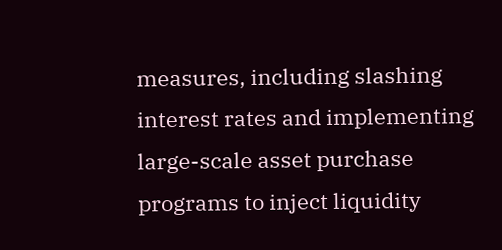measures, including slashing interest rates and implementing large-scale asset purchase programs to inject liquidity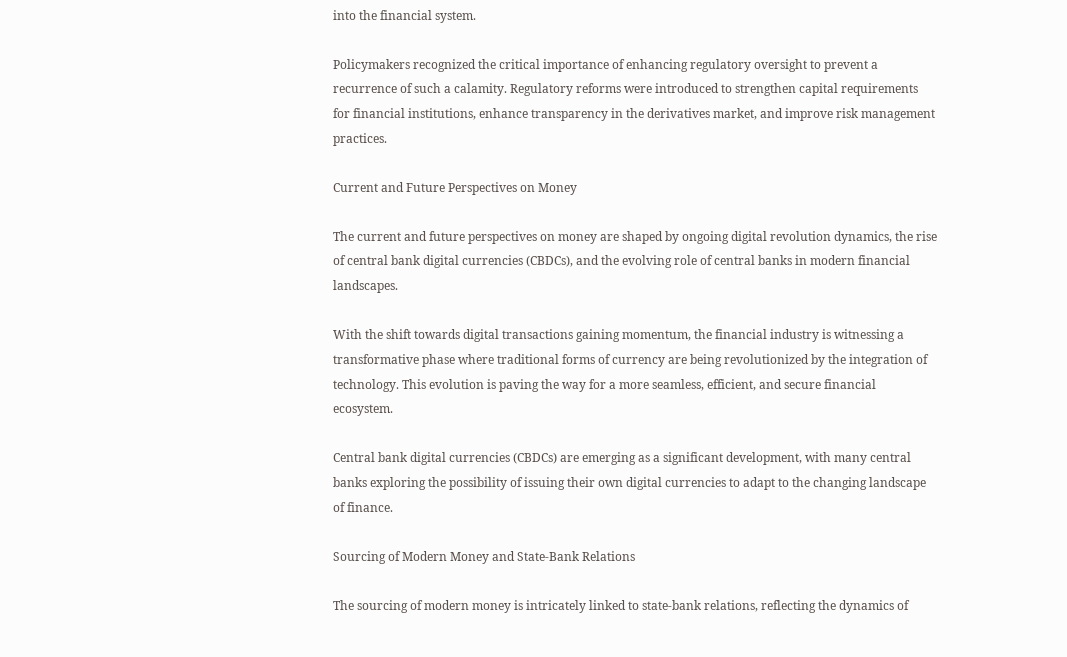into the financial system.

Policymakers recognized the critical importance of enhancing regulatory oversight to prevent a recurrence of such a calamity. Regulatory reforms were introduced to strengthen capital requirements for financial institutions, enhance transparency in the derivatives market, and improve risk management practices.

Current and Future Perspectives on Money

The current and future perspectives on money are shaped by ongoing digital revolution dynamics, the rise of central bank digital currencies (CBDCs), and the evolving role of central banks in modern financial landscapes.

With the shift towards digital transactions gaining momentum, the financial industry is witnessing a transformative phase where traditional forms of currency are being revolutionized by the integration of technology. This evolution is paving the way for a more seamless, efficient, and secure financial ecosystem.

Central bank digital currencies (CBDCs) are emerging as a significant development, with many central banks exploring the possibility of issuing their own digital currencies to adapt to the changing landscape of finance.

Sourcing of Modern Money and State-Bank Relations

The sourcing of modern money is intricately linked to state-bank relations, reflecting the dynamics of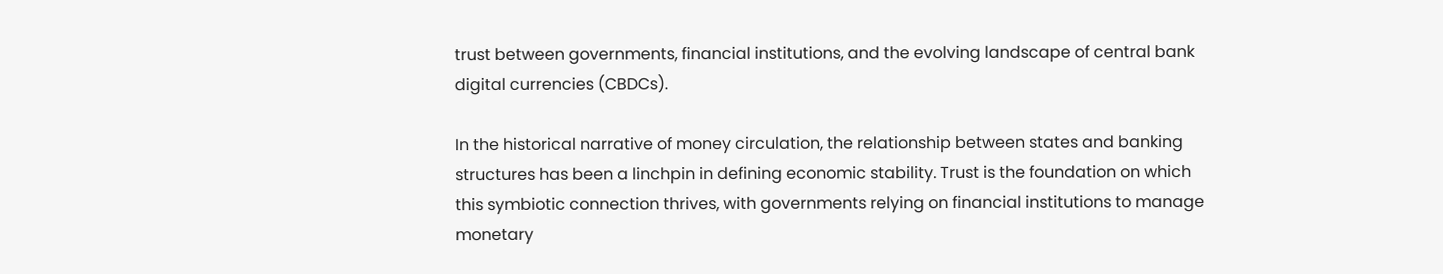trust between governments, financial institutions, and the evolving landscape of central bank digital currencies (CBDCs).

In the historical narrative of money circulation, the relationship between states and banking structures has been a linchpin in defining economic stability. Trust is the foundation on which this symbiotic connection thrives, with governments relying on financial institutions to manage monetary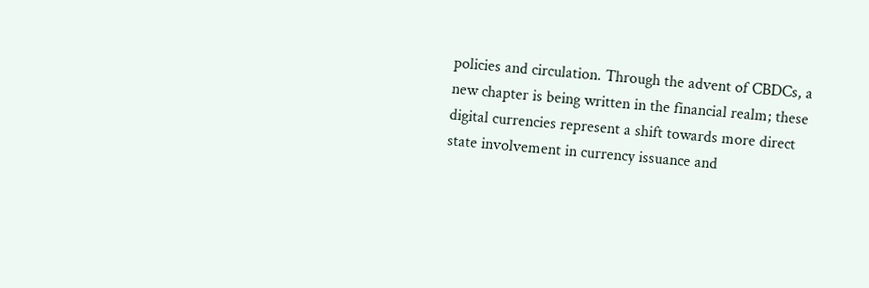policies and circulation. Through the advent of CBDCs, a new chapter is being written in the financial realm; these digital currencies represent a shift towards more direct state involvement in currency issuance and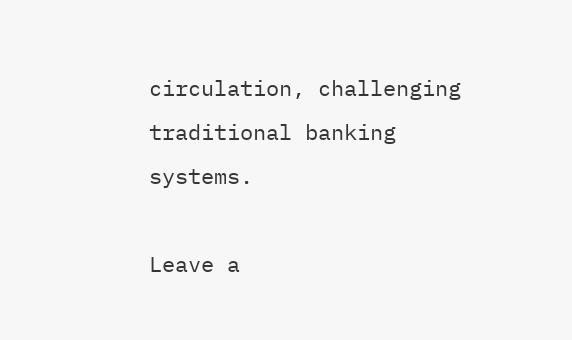circulation, challenging traditional banking systems.

Leave a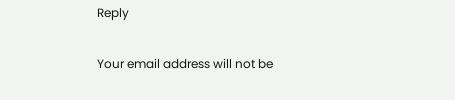Reply

Your email address will not be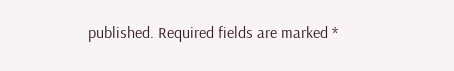published. Required fields are marked *